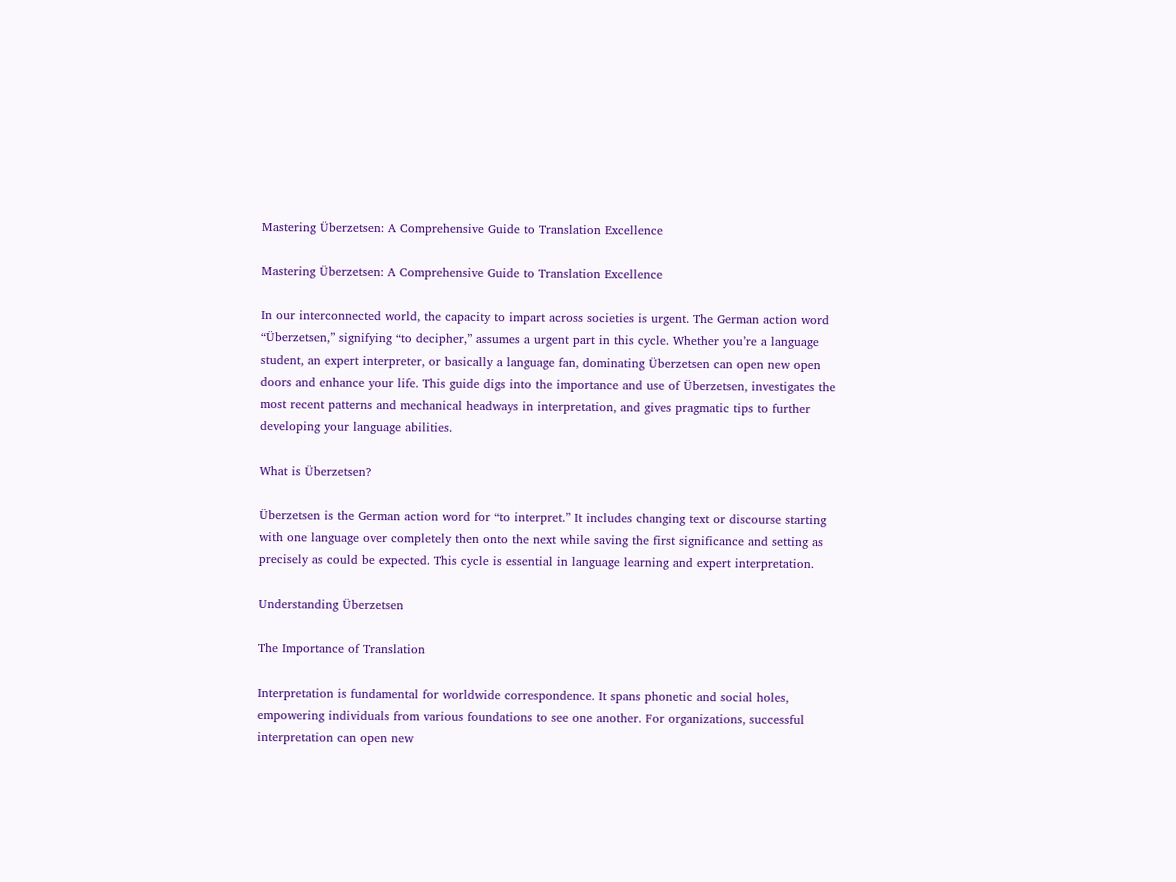Mastering Überzetsen: A Comprehensive Guide to Translation Excellence

Mastering Überzetsen: A Comprehensive Guide to Translation Excellence

In our interconnected world, the capacity to impart across societies is urgent. The German action word “Überzetsen,” signifying “to decipher,” assumes a urgent part in this cycle. Whether you’re a language student, an expert interpreter, or basically a language fan, dominating Überzetsen can open new open doors and enhance your life. This guide digs into the importance and use of Überzetsen, investigates the most recent patterns and mechanical headways in interpretation, and gives pragmatic tips to further developing your language abilities.

What is Überzetsen?

Überzetsen is the German action word for “to interpret.” It includes changing text or discourse starting with one language over completely then onto the next while saving the first significance and setting as precisely as could be expected. This cycle is essential in language learning and expert interpretation.

Understanding Überzetsen

The Importance of Translation

Interpretation is fundamental for worldwide correspondence. It spans phonetic and social holes, empowering individuals from various foundations to see one another. For organizations, successful interpretation can open new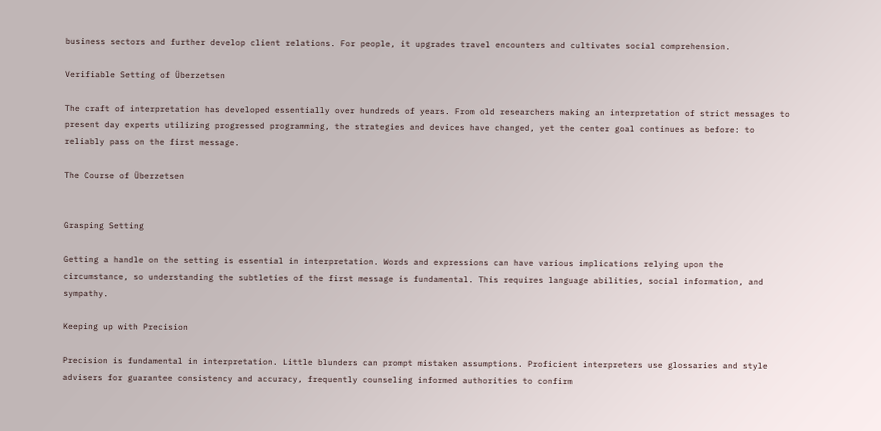business sectors and further develop client relations. For people, it upgrades travel encounters and cultivates social comprehension.

Verifiable Setting of Überzetsen

The craft of interpretation has developed essentially over hundreds of years. From old researchers making an interpretation of strict messages to present day experts utilizing progressed programming, the strategies and devices have changed, yet the center goal continues as before: to reliably pass on the first message.

The Course of Überzetsen


Grasping Setting

Getting a handle on the setting is essential in interpretation. Words and expressions can have various implications relying upon the circumstance, so understanding the subtleties of the first message is fundamental. This requires language abilities, social information, and sympathy.

Keeping up with Precision

Precision is fundamental in interpretation. Little blunders can prompt mistaken assumptions. Proficient interpreters use glossaries and style advisers for guarantee consistency and accuracy, frequently counseling informed authorities to confirm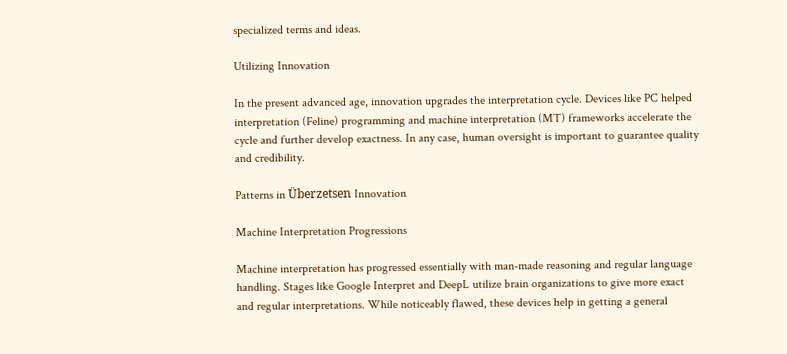specialized terms and ideas.

Utilizing Innovation

In the present advanced age, innovation upgrades the interpretation cycle. Devices like PC helped interpretation (Feline) programming and machine interpretation (MT) frameworks accelerate the cycle and further develop exactness. In any case, human oversight is important to guarantee quality and credibility.

Patterns in Überzetsen Innovation

Machine Interpretation Progressions

Machine interpretation has progressed essentially with man-made reasoning and regular language handling. Stages like Google Interpret and DeepL utilize brain organizations to give more exact and regular interpretations. While noticeably flawed, these devices help in getting a general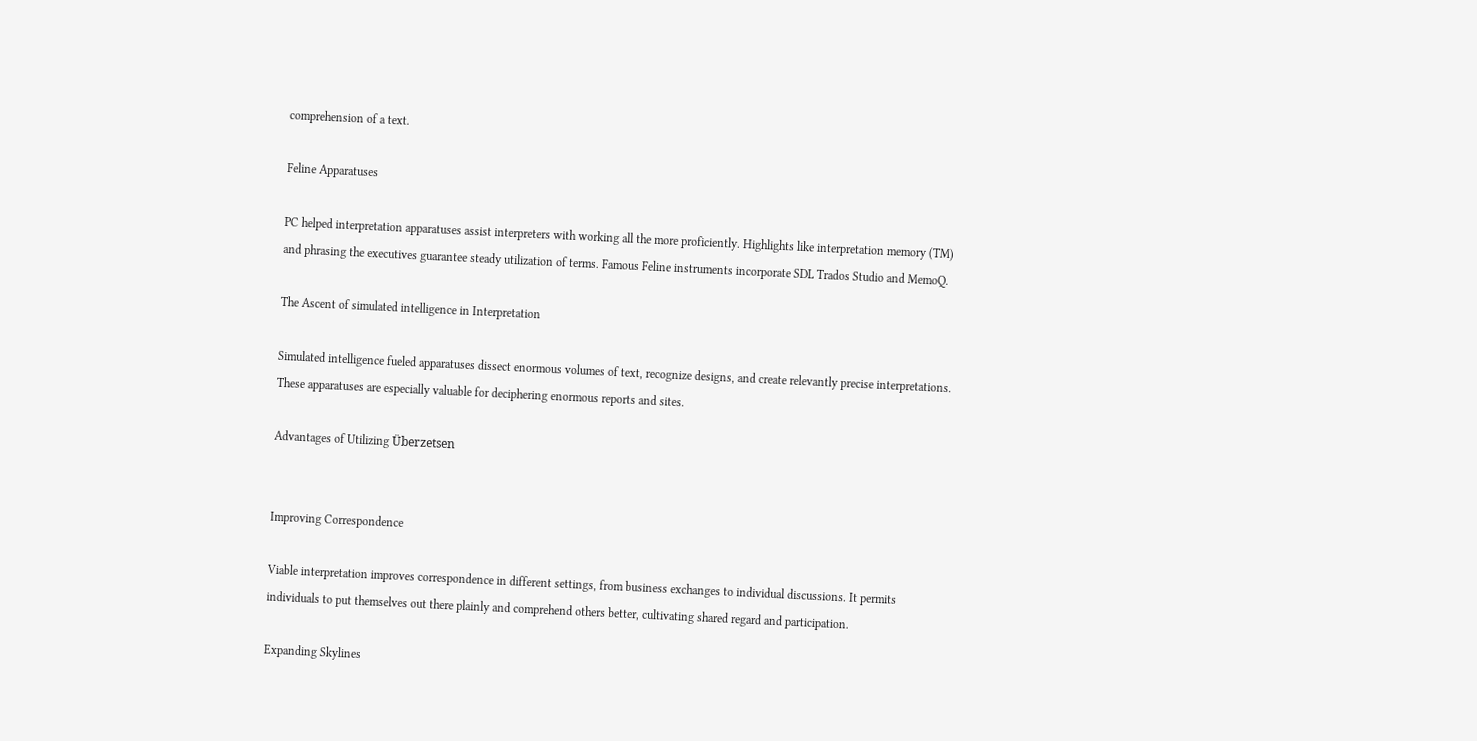comprehension of a text.

Feline Apparatuses

PC helped interpretation apparatuses assist interpreters with working all the more proficiently. Highlights like interpretation memory (TM) and phrasing the executives guarantee steady utilization of terms. Famous Feline instruments incorporate SDL Trados Studio and MemoQ.

The Ascent of simulated intelligence in Interpretation

Simulated intelligence fueled apparatuses dissect enormous volumes of text, recognize designs, and create relevantly precise interpretations. These apparatuses are especially valuable for deciphering enormous reports and sites.

Advantages of Utilizing Überzetsen


Improving Correspondence

Viable interpretation improves correspondence in different settings, from business exchanges to individual discussions. It permits individuals to put themselves out there plainly and comprehend others better, cultivating shared regard and participation.

Expanding Skylines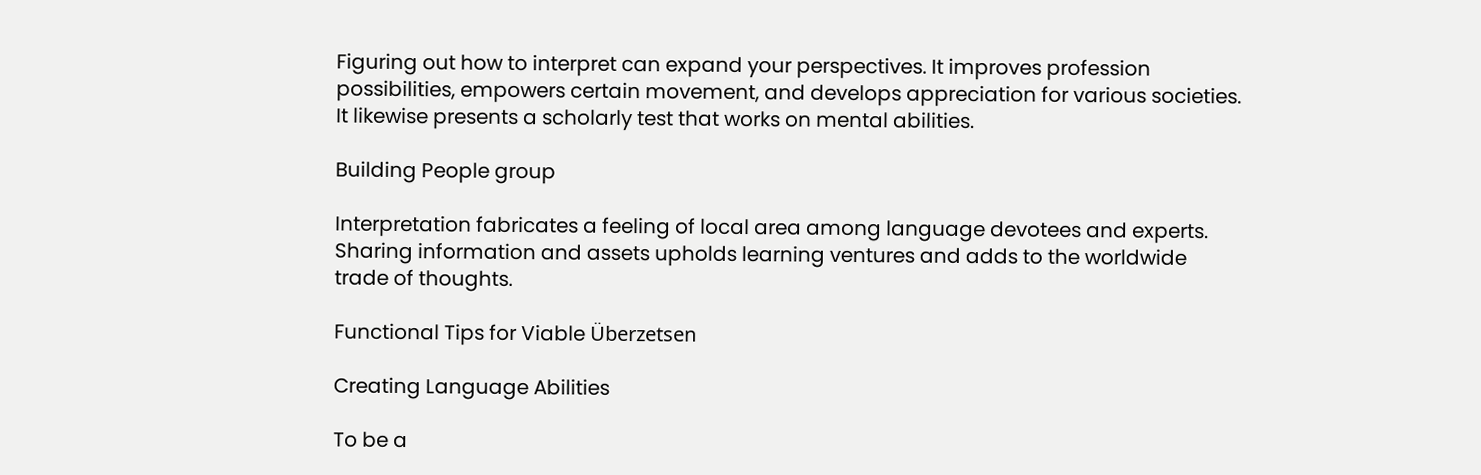Figuring out how to interpret can expand your perspectives. It improves profession possibilities, empowers certain movement, and develops appreciation for various societies. It likewise presents a scholarly test that works on mental abilities.

Building People group

Interpretation fabricates a feeling of local area among language devotees and experts. Sharing information and assets upholds learning ventures and adds to the worldwide trade of thoughts.

Functional Tips for Viable Überzetsen

Creating Language Abilities

To be a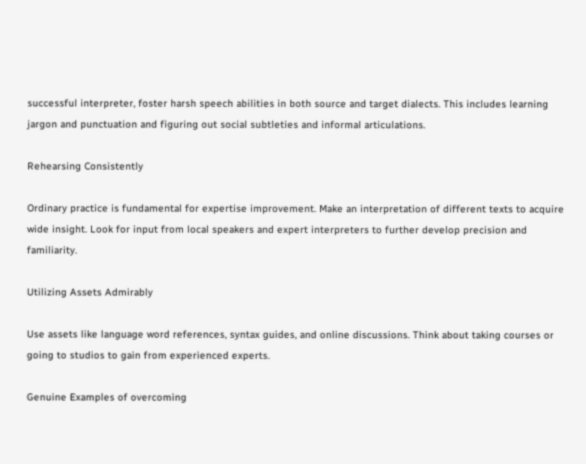successful interpreter, foster harsh speech abilities in both source and target dialects. This includes learning jargon and punctuation and figuring out social subtleties and informal articulations.

Rehearsing Consistently

Ordinary practice is fundamental for expertise improvement. Make an interpretation of different texts to acquire wide insight. Look for input from local speakers and expert interpreters to further develop precision and familiarity.

Utilizing Assets Admirably

Use assets like language word references, syntax guides, and online discussions. Think about taking courses or going to studios to gain from experienced experts.

Genuine Examples of overcoming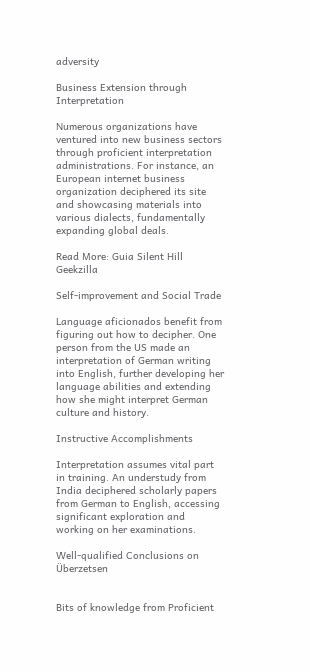adversity

Business Extension through Interpretation

Numerous organizations have ventured into new business sectors through proficient interpretation administrations. For instance, an European internet business organization deciphered its site and showcasing materials into various dialects, fundamentally expanding global deals.

Read More: Guia Silent Hill Geekzilla

Self-improvement and Social Trade

Language aficionados benefit from figuring out how to decipher. One person from the US made an interpretation of German writing into English, further developing her language abilities and extending how she might interpret German culture and history.

Instructive Accomplishments

Interpretation assumes vital part in training. An understudy from India deciphered scholarly papers from German to English, accessing significant exploration and working on her examinations.

Well-qualified Conclusions on Überzetsen


Bits of knowledge from Proficient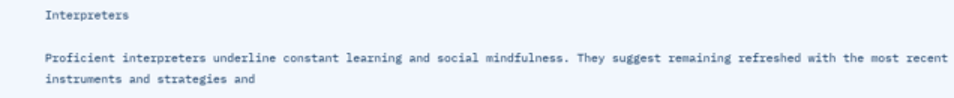Interpreters

Proficient interpreters underline constant learning and social mindfulness. They suggest remaining refreshed with the most recent instruments and strategies and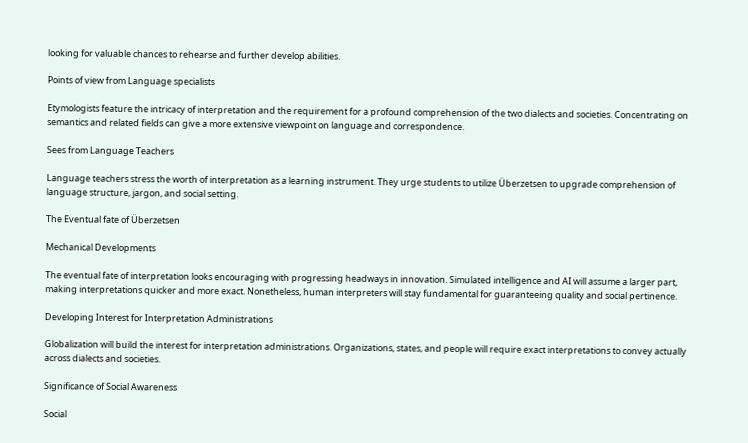looking for valuable chances to rehearse and further develop abilities.

Points of view from Language specialists

Etymologists feature the intricacy of interpretation and the requirement for a profound comprehension of the two dialects and societies. Concentrating on semantics and related fields can give a more extensive viewpoint on language and correspondence.

Sees from Language Teachers

Language teachers stress the worth of interpretation as a learning instrument. They urge students to utilize Überzetsen to upgrade comprehension of language structure, jargon, and social setting.

The Eventual fate of Überzetsen

Mechanical Developments

The eventual fate of interpretation looks encouraging with progressing headways in innovation. Simulated intelligence and AI will assume a larger part, making interpretations quicker and more exact. Nonetheless, human interpreters will stay fundamental for guaranteeing quality and social pertinence.

Developing Interest for Interpretation Administrations

Globalization will build the interest for interpretation administrations. Organizations, states, and people will require exact interpretations to convey actually across dialects and societies.

Significance of Social Awareness

Social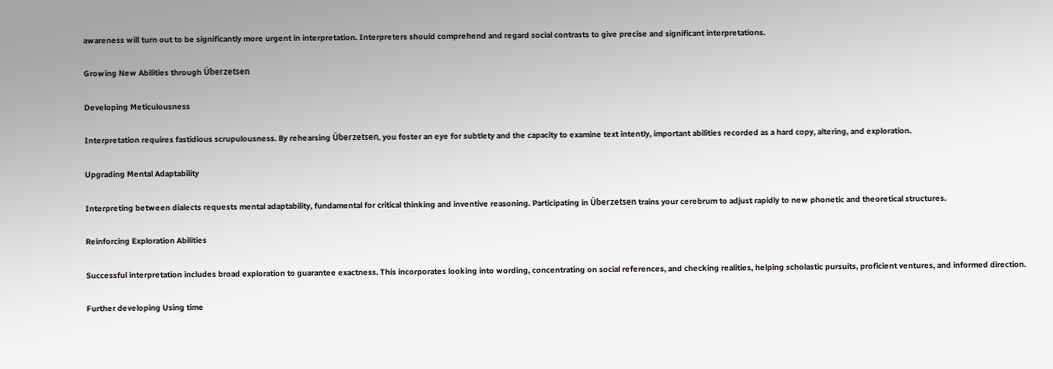awareness will turn out to be significantly more urgent in interpretation. Interpreters should comprehend and regard social contrasts to give precise and significant interpretations.

Growing New Abilities through Überzetsen

Developing Meticulousness

Interpretation requires fastidious scrupulousness. By rehearsing Überzetsen, you foster an eye for subtlety and the capacity to examine text intently, important abilities recorded as a hard copy, altering, and exploration.

Upgrading Mental Adaptability

Interpreting between dialects requests mental adaptability, fundamental for critical thinking and inventive reasoning. Participating in Überzetsen trains your cerebrum to adjust rapidly to new phonetic and theoretical structures.

Reinforcing Exploration Abilities

Successful interpretation includes broad exploration to guarantee exactness. This incorporates looking into wording, concentrating on social references, and checking realities, helping scholastic pursuits, proficient ventures, and informed direction.

Further developing Using time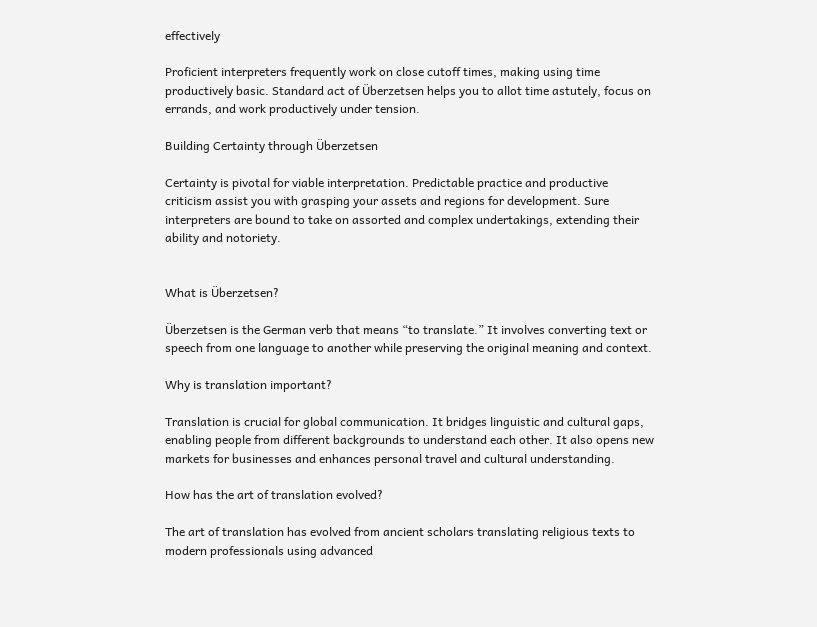effectively

Proficient interpreters frequently work on close cutoff times, making using time productively basic. Standard act of Überzetsen helps you to allot time astutely, focus on errands, and work productively under tension.

Building Certainty through Überzetsen

Certainty is pivotal for viable interpretation. Predictable practice and productive criticism assist you with grasping your assets and regions for development. Sure interpreters are bound to take on assorted and complex undertakings, extending their ability and notoriety.


What is Überzetsen?

Überzetsen is the German verb that means “to translate.” It involves converting text or speech from one language to another while preserving the original meaning and context.

Why is translation important?

Translation is crucial for global communication. It bridges linguistic and cultural gaps, enabling people from different backgrounds to understand each other. It also opens new markets for businesses and enhances personal travel and cultural understanding.

How has the art of translation evolved?

The art of translation has evolved from ancient scholars translating religious texts to modern professionals using advanced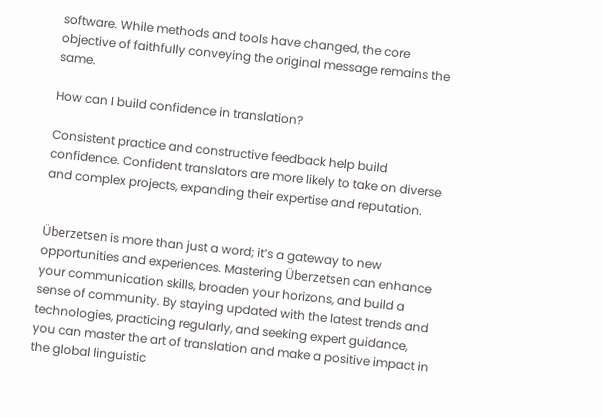software. While methods and tools have changed, the core objective of faithfully conveying the original message remains the same.

How can I build confidence in translation?

Consistent practice and constructive feedback help build confidence. Confident translators are more likely to take on diverse and complex projects, expanding their expertise and reputation.


Überzetsen is more than just a word; it’s a gateway to new opportunities and experiences. Mastering Überzetsen can enhance your communication skills, broaden your horizons, and build a sense of community. By staying updated with the latest trends and technologies, practicing regularly, and seeking expert guidance, you can master the art of translation and make a positive impact in the global linguistic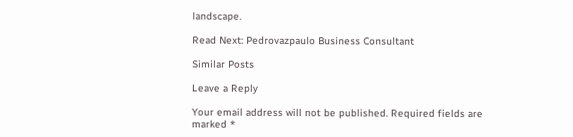landscape.

Read Next: Pedrovazpaulo Business Consultant

Similar Posts

Leave a Reply

Your email address will not be published. Required fields are marked *